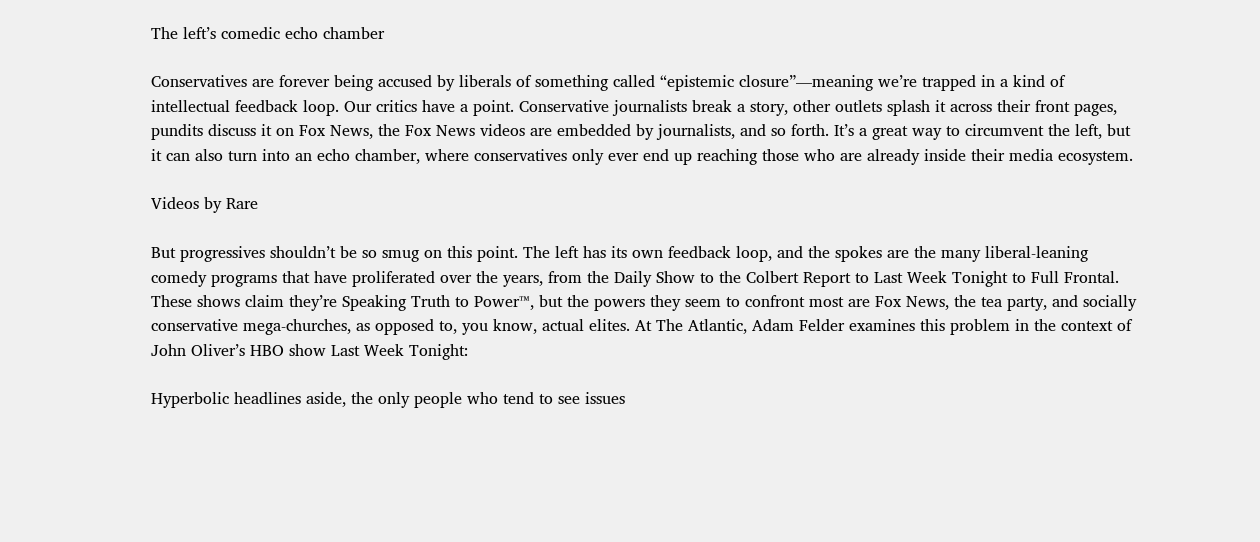The left’s comedic echo chamber

Conservatives are forever being accused by liberals of something called “epistemic closure”—meaning we’re trapped in a kind of intellectual feedback loop. Our critics have a point. Conservative journalists break a story, other outlets splash it across their front pages, pundits discuss it on Fox News, the Fox News videos are embedded by journalists, and so forth. It’s a great way to circumvent the left, but it can also turn into an echo chamber, where conservatives only ever end up reaching those who are already inside their media ecosystem.

Videos by Rare

But progressives shouldn’t be so smug on this point. The left has its own feedback loop, and the spokes are the many liberal-leaning comedy programs that have proliferated over the years, from the Daily Show to the Colbert Report to Last Week Tonight to Full Frontal. These shows claim they’re Speaking Truth to Power™, but the powers they seem to confront most are Fox News, the tea party, and socially conservative mega-churches, as opposed to, you know, actual elites. At The Atlantic, Adam Felder examines this problem in the context of John Oliver’s HBO show Last Week Tonight:

Hyperbolic headlines aside, the only people who tend to see issues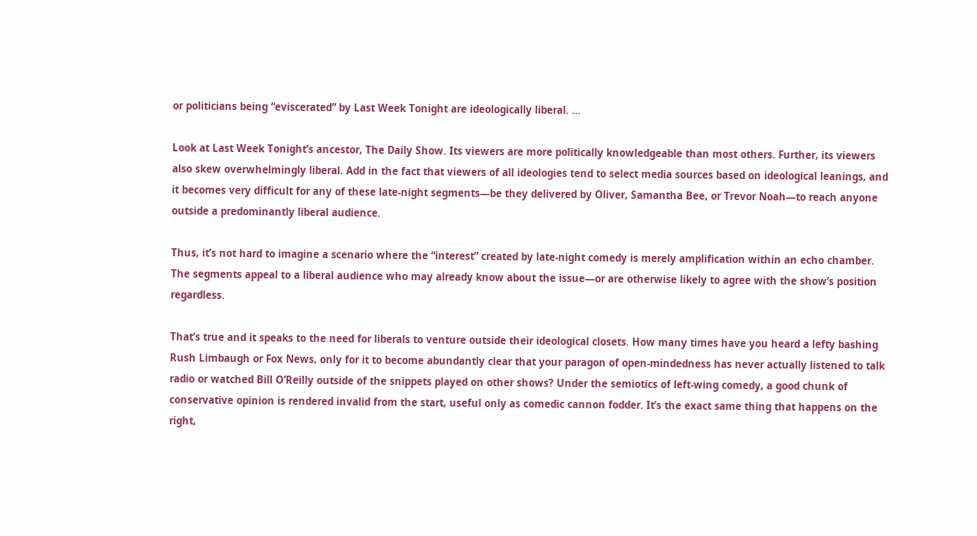or politicians being “eviscerated” by Last Week Tonight are ideologically liberal. …

Look at Last Week Tonight’s ancestor, The Daily Show. Its viewers are more politically knowledgeable than most others. Further, its viewers also skew overwhelmingly liberal. Add in the fact that viewers of all ideologies tend to select media sources based on ideological leanings, and it becomes very difficult for any of these late-night segments—be they delivered by Oliver, Samantha Bee, or Trevor Noah—to reach anyone outside a predominantly liberal audience.

Thus, it’s not hard to imagine a scenario where the “interest” created by late-night comedy is merely amplification within an echo chamber. The segments appeal to a liberal audience who may already know about the issue—or are otherwise likely to agree with the show’s position regardless.

That’s true and it speaks to the need for liberals to venture outside their ideological closets. How many times have you heard a lefty bashing Rush Limbaugh or Fox News, only for it to become abundantly clear that your paragon of open-mindedness has never actually listened to talk radio or watched Bill O’Reilly outside of the snippets played on other shows? Under the semiotics of left-wing comedy, a good chunk of conservative opinion is rendered invalid from the start, useful only as comedic cannon fodder. It’s the exact same thing that happens on the right,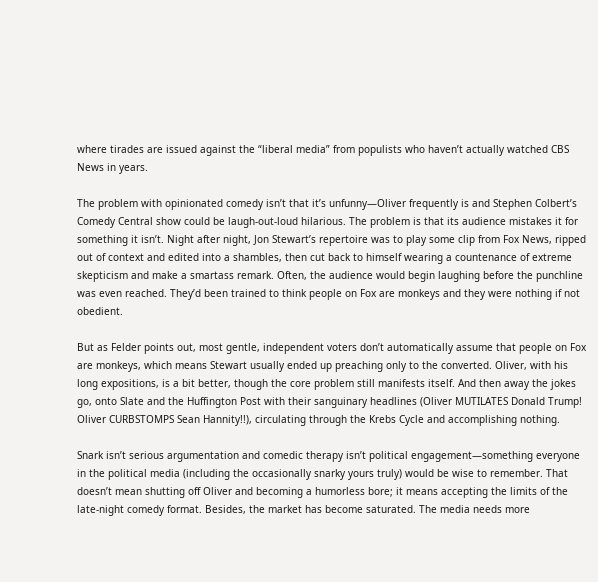where tirades are issued against the “liberal media” from populists who haven’t actually watched CBS News in years.

The problem with opinionated comedy isn’t that it’s unfunny—Oliver frequently is and Stephen Colbert’s Comedy Central show could be laugh-out-loud hilarious. The problem is that its audience mistakes it for something it isn’t. Night after night, Jon Stewart’s repertoire was to play some clip from Fox News, ripped out of context and edited into a shambles, then cut back to himself wearing a countenance of extreme skepticism and make a smartass remark. Often, the audience would begin laughing before the punchline was even reached. They’d been trained to think people on Fox are monkeys and they were nothing if not obedient.

But as Felder points out, most gentle, independent voters don’t automatically assume that people on Fox are monkeys, which means Stewart usually ended up preaching only to the converted. Oliver, with his long expositions, is a bit better, though the core problem still manifests itself. And then away the jokes go, onto Slate and the Huffington Post with their sanguinary headlines (Oliver MUTILATES Donald Trump! Oliver CURBSTOMPS Sean Hannity!!), circulating through the Krebs Cycle and accomplishing nothing.

Snark isn’t serious argumentation and comedic therapy isn’t political engagement—something everyone in the political media (including the occasionally snarky yours truly) would be wise to remember. That doesn’t mean shutting off Oliver and becoming a humorless bore; it means accepting the limits of the late-night comedy format. Besides, the market has become saturated. The media needs more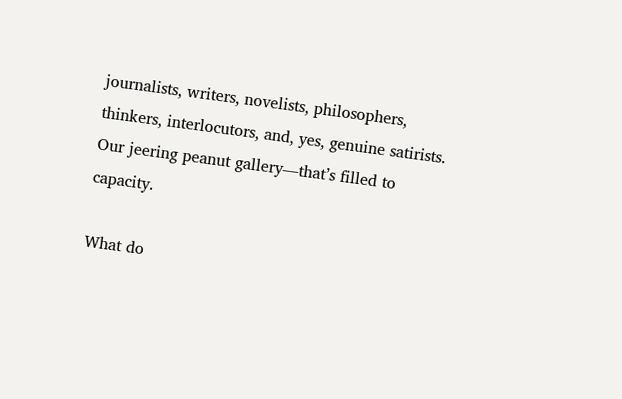journalists, writers, novelists, philosophers, thinkers, interlocutors, and, yes, genuine satirists. Our jeering peanut gallery—that’s filled to capacity.

What do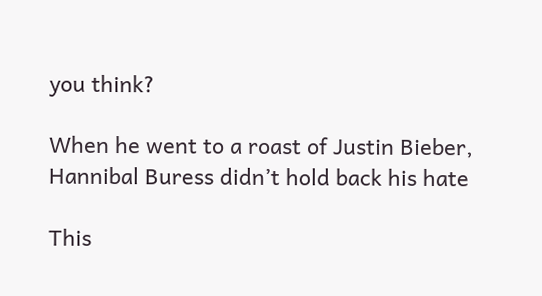you think?

When he went to a roast of Justin Bieber, Hannibal Buress didn’t hold back his hate

This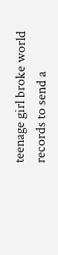teenage girl broke world records to send a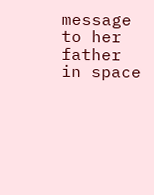message to her father in space